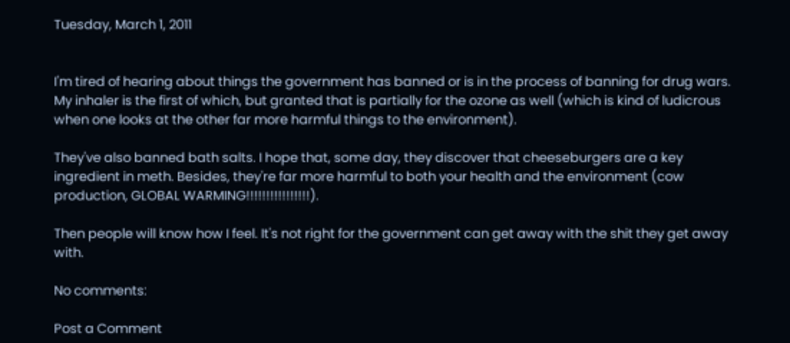Tuesday, March 1, 2011


I'm tired of hearing about things the government has banned or is in the process of banning for drug wars. My inhaler is the first of which, but granted that is partially for the ozone as well (which is kind of ludicrous when one looks at the other far more harmful things to the environment).

They've also banned bath salts. I hope that, some day, they discover that cheeseburgers are a key ingredient in meth. Besides, they're far more harmful to both your health and the environment (cow production, GLOBAL WARMING!!!!!!!!!!!!!!!!).

Then people will know how I feel. It's not right for the government can get away with the shit they get away with.

No comments:

Post a Comment